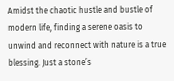Amidst the chaotic hustle and bustle of modern life, finding a serene oasis to unwind and reconnect with nature is a true blessing. Just a stone’s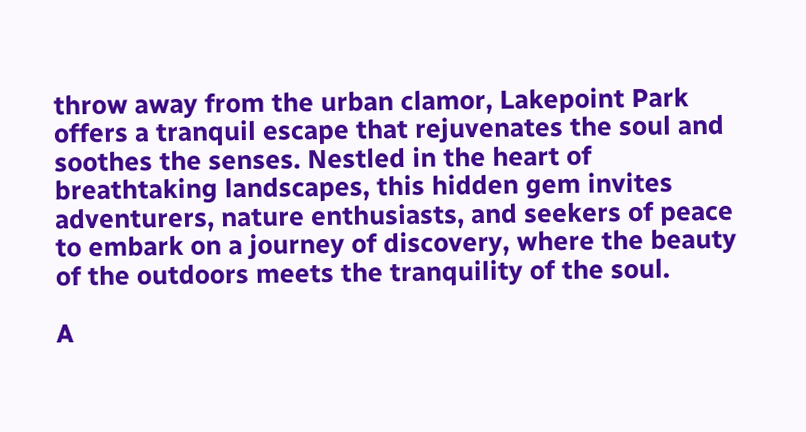throw away from the urban clamor, Lakepoint Park offers a tranquil escape that rejuvenates the soul and soothes the senses. Nestled in the heart of breathtaking landscapes, this hidden gem invites adventurers, nature enthusiasts, and seekers of peace to embark on a journey of discovery, where the beauty of the outdoors meets the tranquility of the soul.

A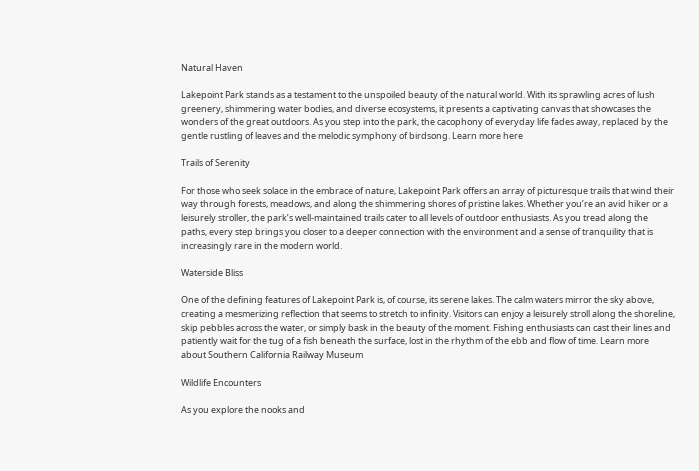Natural Haven

Lakepoint Park stands as a testament to the unspoiled beauty of the natural world. With its sprawling acres of lush greenery, shimmering water bodies, and diverse ecosystems, it presents a captivating canvas that showcases the wonders of the great outdoors. As you step into the park, the cacophony of everyday life fades away, replaced by the gentle rustling of leaves and the melodic symphony of birdsong. Learn more here

Trails of Serenity

For those who seek solace in the embrace of nature, Lakepoint Park offers an array of picturesque trails that wind their way through forests, meadows, and along the shimmering shores of pristine lakes. Whether you’re an avid hiker or a leisurely stroller, the park’s well-maintained trails cater to all levels of outdoor enthusiasts. As you tread along the paths, every step brings you closer to a deeper connection with the environment and a sense of tranquility that is increasingly rare in the modern world.

Waterside Bliss

One of the defining features of Lakepoint Park is, of course, its serene lakes. The calm waters mirror the sky above, creating a mesmerizing reflection that seems to stretch to infinity. Visitors can enjoy a leisurely stroll along the shoreline, skip pebbles across the water, or simply bask in the beauty of the moment. Fishing enthusiasts can cast their lines and patiently wait for the tug of a fish beneath the surface, lost in the rhythm of the ebb and flow of time. Learn more about Southern California Railway Museum

Wildlife Encounters

As you explore the nooks and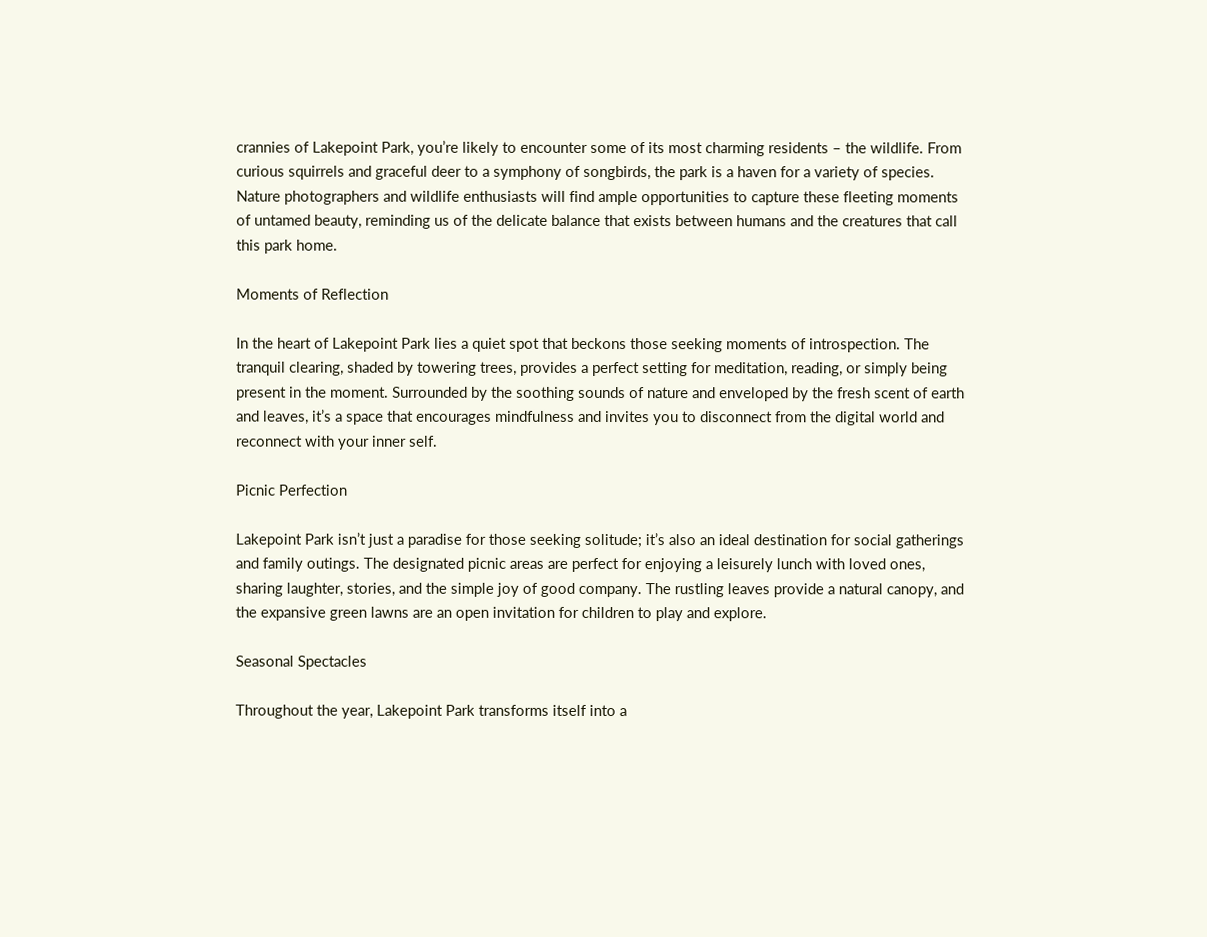crannies of Lakepoint Park, you’re likely to encounter some of its most charming residents – the wildlife. From curious squirrels and graceful deer to a symphony of songbirds, the park is a haven for a variety of species. Nature photographers and wildlife enthusiasts will find ample opportunities to capture these fleeting moments of untamed beauty, reminding us of the delicate balance that exists between humans and the creatures that call this park home.

Moments of Reflection

In the heart of Lakepoint Park lies a quiet spot that beckons those seeking moments of introspection. The tranquil clearing, shaded by towering trees, provides a perfect setting for meditation, reading, or simply being present in the moment. Surrounded by the soothing sounds of nature and enveloped by the fresh scent of earth and leaves, it’s a space that encourages mindfulness and invites you to disconnect from the digital world and reconnect with your inner self.

Picnic Perfection

Lakepoint Park isn’t just a paradise for those seeking solitude; it’s also an ideal destination for social gatherings and family outings. The designated picnic areas are perfect for enjoying a leisurely lunch with loved ones, sharing laughter, stories, and the simple joy of good company. The rustling leaves provide a natural canopy, and the expansive green lawns are an open invitation for children to play and explore.

Seasonal Spectacles

Throughout the year, Lakepoint Park transforms itself into a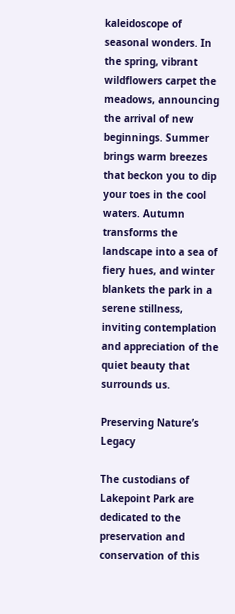kaleidoscope of seasonal wonders. In the spring, vibrant wildflowers carpet the meadows, announcing the arrival of new beginnings. Summer brings warm breezes that beckon you to dip your toes in the cool waters. Autumn transforms the landscape into a sea of fiery hues, and winter blankets the park in a serene stillness, inviting contemplation and appreciation of the quiet beauty that surrounds us.

Preserving Nature’s Legacy

The custodians of Lakepoint Park are dedicated to the preservation and conservation of this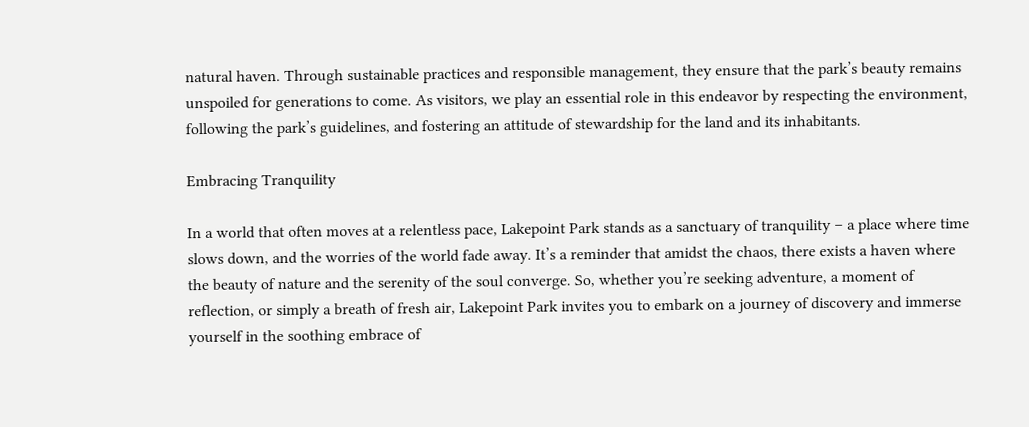natural haven. Through sustainable practices and responsible management, they ensure that the park’s beauty remains unspoiled for generations to come. As visitors, we play an essential role in this endeavor by respecting the environment, following the park’s guidelines, and fostering an attitude of stewardship for the land and its inhabitants.

Embracing Tranquility

In a world that often moves at a relentless pace, Lakepoint Park stands as a sanctuary of tranquility – a place where time slows down, and the worries of the world fade away. It’s a reminder that amidst the chaos, there exists a haven where the beauty of nature and the serenity of the soul converge. So, whether you’re seeking adventure, a moment of reflection, or simply a breath of fresh air, Lakepoint Park invites you to embark on a journey of discovery and immerse yourself in the soothing embrace of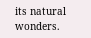its natural wonders.